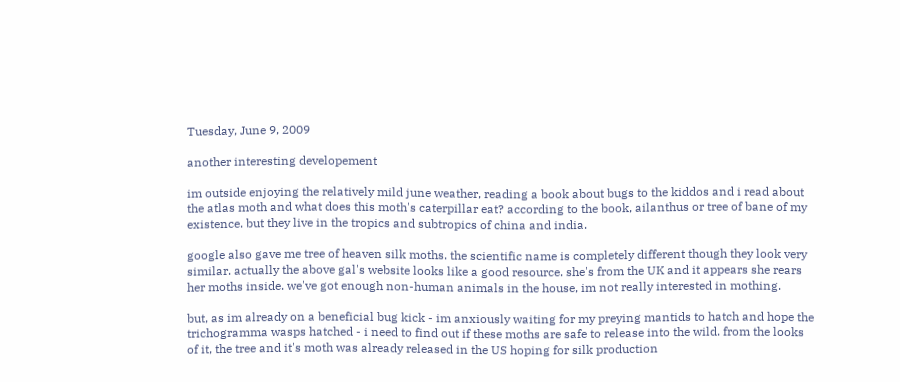Tuesday, June 9, 2009

another interesting developement

im outside enjoying the relatively mild june weather, reading a book about bugs to the kiddos and i read about the atlas moth and what does this moth's caterpillar eat? according to the book, ailanthus or tree of bane of my existence. but they live in the tropics and subtropics of china and india.

google also gave me tree of heaven silk moths. the scientific name is completely different though they look very similar. actually the above gal's website looks like a good resource. she's from the UK and it appears she rears her moths inside. we've got enough non-human animals in the house, im not really interested in mothing.

but, as im already on a beneficial bug kick - im anxiously waiting for my preying mantids to hatch and hope the trichogramma wasps hatched - i need to find out if these moths are safe to release into the wild. from the looks of it, the tree and it's moth was already released in the US hoping for silk production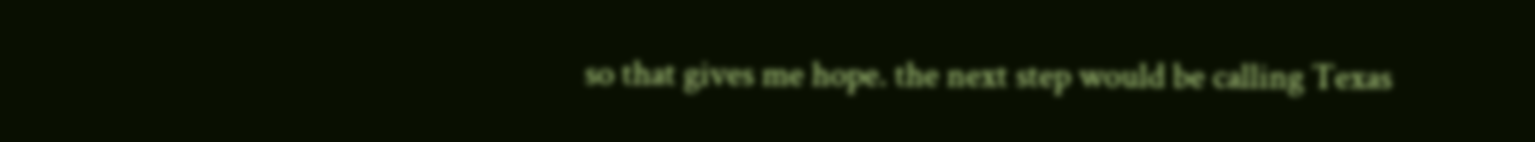so that gives me hope. the next step would be calling Texas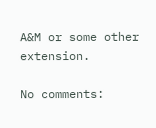A&M or some other extension.

No comments: